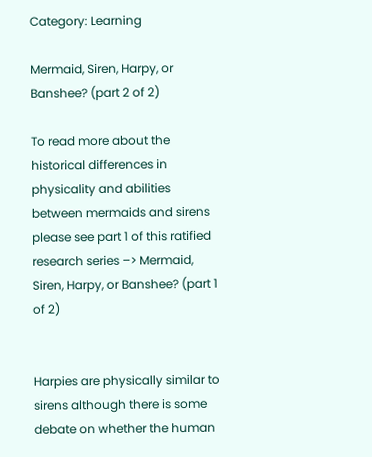Category: Learning

Mermaid, Siren, Harpy, or Banshee? (part 2 of 2)

To read more about the historical differences in physicality and abilities between mermaids and sirens please see part 1 of this ratified research series –> Mermaid, Siren, Harpy, or Banshee? (part 1 of 2)


Harpies are physically similar to sirens although there is some debate on whether the human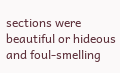sections were beautiful or hideous and foul-smelling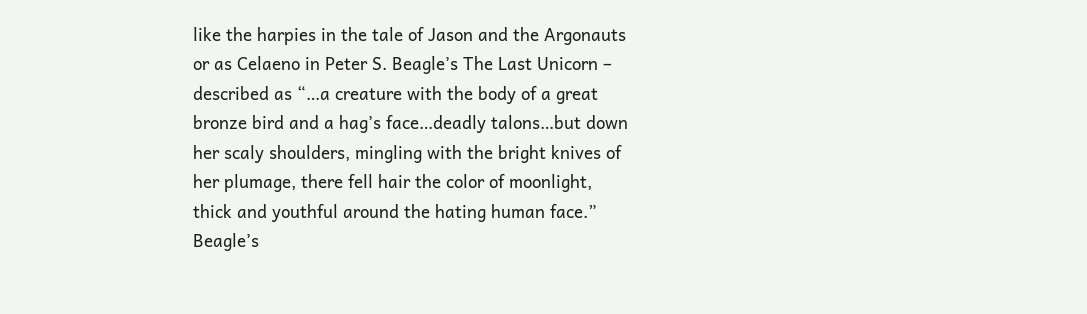like the harpies in the tale of Jason and the Argonauts or as Celaeno in Peter S. Beagle’s The Last Unicorn – described as “…a creature with the body of a great bronze bird and a hag’s face…deadly talons…but down her scaly shoulders, mingling with the bright knives of her plumage, there fell hair the color of moonlight, thick and youthful around the hating human face.” Beagle’s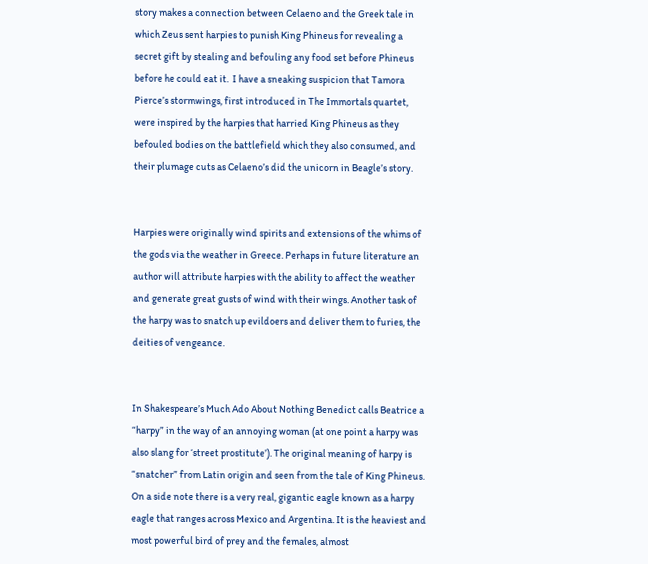story makes a connection between Celaeno and the Greek tale in which Zeus sent harpies to punish King Phineus for revealing a secret gift by stealing and befouling any food set before Phineus before he could eat it.  I have a sneaking suspicion that Tamora Pierce’s stormwings, first introduced in The Immortals quartet, were inspired by the harpies that harried King Phineus as they befouled bodies on the battlefield which they also consumed, and their plumage cuts as Celaeno’s did the unicorn in Beagle’s story.


Harpies were originally wind spirits and extensions of the whims of the gods via the weather in Greece. Perhaps in future literature an author will attribute harpies with the ability to affect the weather and generate great gusts of wind with their wings. Another task of the harpy was to snatch up evildoers and deliver them to furies, the deities of vengeance.


In Shakespeare’s Much Ado About Nothing Benedict calls Beatrice a “harpy” in the way of an annoying woman (at one point a harpy was also slang for ‘street prostitute’). The original meaning of harpy is “snatcher” from Latin origin and seen from the tale of King Phineus. On a side note there is a very real, gigantic eagle known as a harpy eagle that ranges across Mexico and Argentina. It is the heaviest and most powerful bird of prey and the females, almost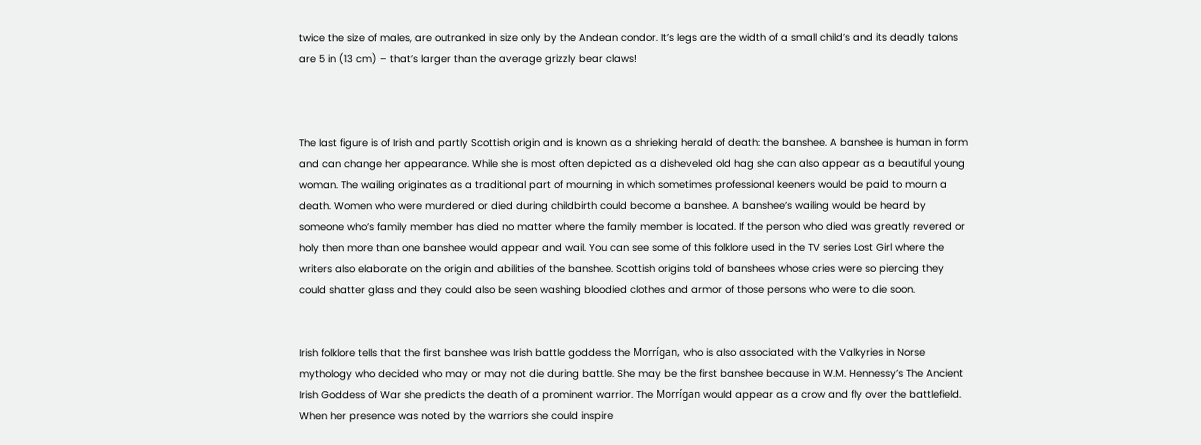twice the size of males, are outranked in size only by the Andean condor. It’s legs are the width of a small child’s and its deadly talons are 5 in (13 cm) – that’s larger than the average grizzly bear claws!



The last figure is of Irish and partly Scottish origin and is known as a shrieking herald of death: the banshee. A banshee is human in form and can change her appearance. While she is most often depicted as a disheveled old hag she can also appear as a beautiful young woman. The wailing originates as a traditional part of mourning in which sometimes professional keeners would be paid to mourn a death. Women who were murdered or died during childbirth could become a banshee. A banshee’s wailing would be heard by someone who’s family member has died no matter where the family member is located. If the person who died was greatly revered or holy then more than one banshee would appear and wail. You can see some of this folklore used in the TV series Lost Girl where the writers also elaborate on the origin and abilities of the banshee. Scottish origins told of banshees whose cries were so piercing they could shatter glass and they could also be seen washing bloodied clothes and armor of those persons who were to die soon.


Irish folklore tells that the first banshee was Irish battle goddess the Morrígan, who is also associated with the Valkyries in Norse mythology who decided who may or may not die during battle. She may be the first banshee because in W.M. Hennessy’s The Ancient Irish Goddess of War she predicts the death of a prominent warrior. The Morrígan would appear as a crow and fly over the battlefield. When her presence was noted by the warriors she could inspire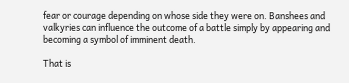fear or courage depending on whose side they were on. Banshees and valkyries can influence the outcome of a battle simply by appearing and becoming a symbol of imminent death.

That is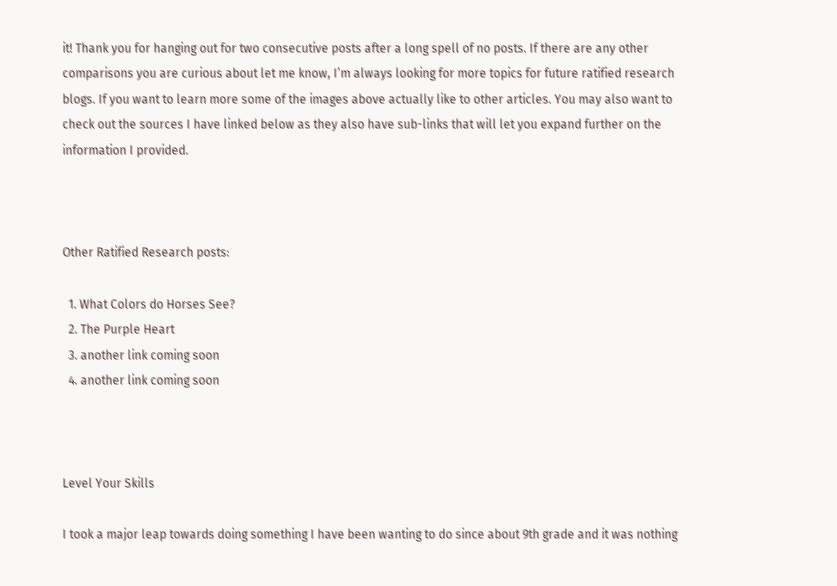it! Thank you for hanging out for two consecutive posts after a long spell of no posts. If there are any other comparisons you are curious about let me know, I’m always looking for more topics for future ratified research blogs. If you want to learn more some of the images above actually like to other articles. You may also want to check out the sources I have linked below as they also have sub-links that will let you expand further on the information I provided.



Other Ratified Research posts:

  1. What Colors do Horses See?
  2. The Purple Heart
  3. another link coming soon
  4. another link coming soon



Level Your Skills

I took a major leap towards doing something I have been wanting to do since about 9th grade and it was nothing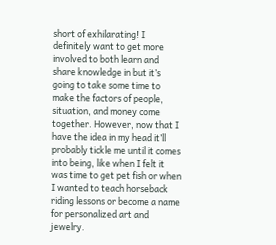short of exhilarating! I definitely want to get more involved to both learn and share knowledge in but it’s going to take some time to make the factors of people, situation, and money come together. However, now that I have the idea in my head it’ll probably tickle me until it comes into being, like when I felt it was time to get pet fish or when I wanted to teach horseback riding lessons or become a name for personalized art and jewelry.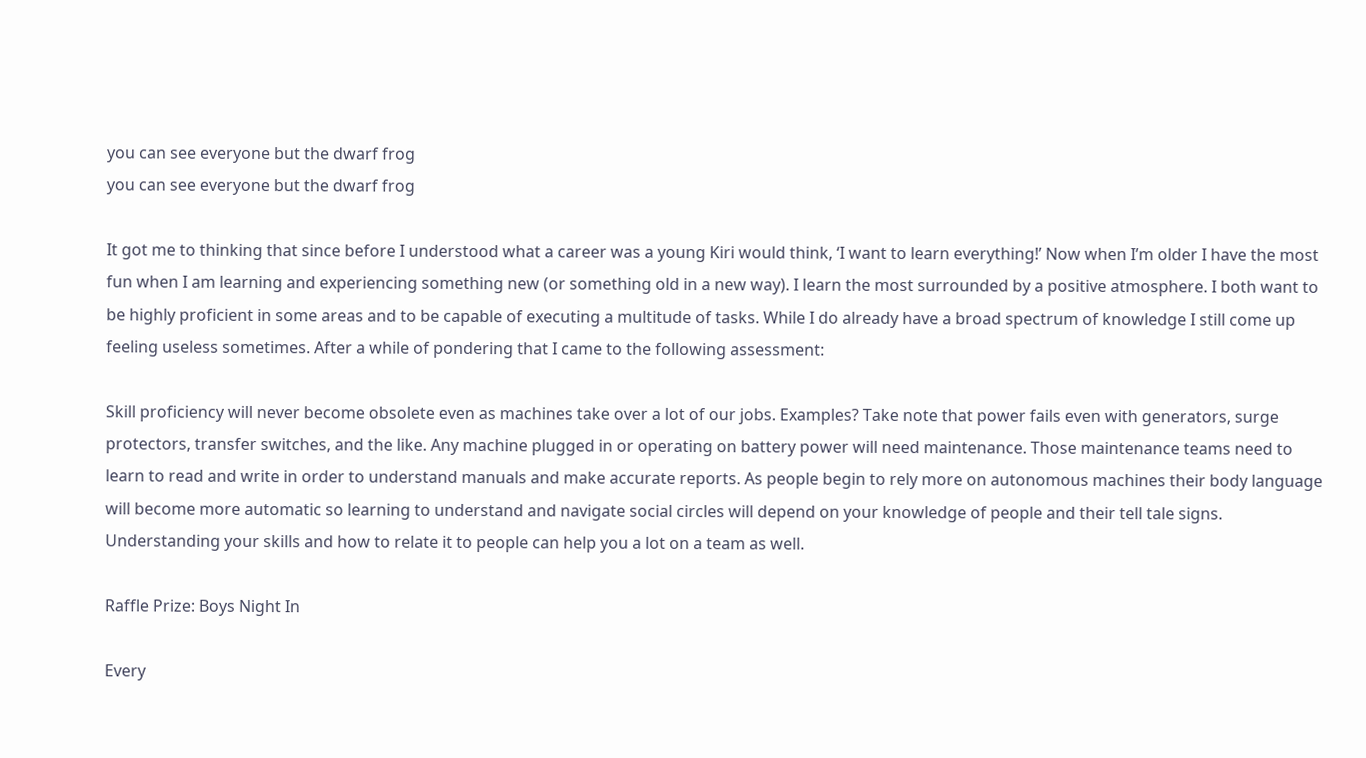you can see everyone but the dwarf frog
you can see everyone but the dwarf frog

It got me to thinking that since before I understood what a career was a young Kiri would think, ‘I want to learn everything!’ Now when I’m older I have the most fun when I am learning and experiencing something new (or something old in a new way). I learn the most surrounded by a positive atmosphere. I both want to be highly proficient in some areas and to be capable of executing a multitude of tasks. While I do already have a broad spectrum of knowledge I still come up feeling useless sometimes. After a while of pondering that I came to the following assessment:

Skill proficiency will never become obsolete even as machines take over a lot of our jobs. Examples? Take note that power fails even with generators, surge protectors, transfer switches, and the like. Any machine plugged in or operating on battery power will need maintenance. Those maintenance teams need to learn to read and write in order to understand manuals and make accurate reports. As people begin to rely more on autonomous machines their body language will become more automatic so learning to understand and navigate social circles will depend on your knowledge of people and their tell tale signs. Understanding your skills and how to relate it to people can help you a lot on a team as well.

Raffle Prize: Boys Night In

Every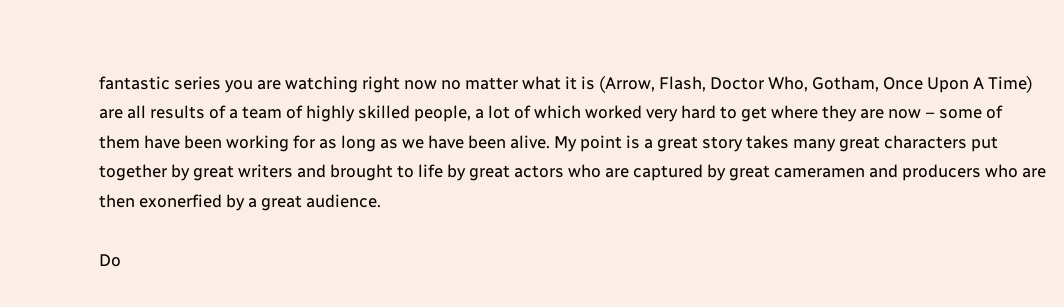fantastic series you are watching right now no matter what it is (Arrow, Flash, Doctor Who, Gotham, Once Upon A Time) are all results of a team of highly skilled people, a lot of which worked very hard to get where they are now – some of them have been working for as long as we have been alive. My point is a great story takes many great characters put together by great writers and brought to life by great actors who are captured by great cameramen and producers who are then exonerfied by a great audience.

Do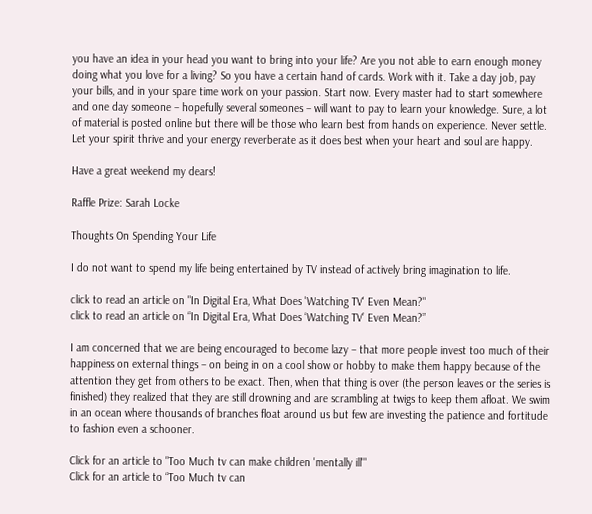you have an idea in your head you want to bring into your life? Are you not able to earn enough money doing what you love for a living? So you have a certain hand of cards. Work with it. Take a day job, pay your bills, and in your spare time work on your passion. Start now. Every master had to start somewhere and one day someone – hopefully several someones – will want to pay to learn your knowledge. Sure, a lot of material is posted online but there will be those who learn best from hands on experience. Never settle. Let your spirit thrive and your energy reverberate as it does best when your heart and soul are happy.

Have a great weekend my dears!

Raffle Prize: Sarah Locke

Thoughts On Spending Your Life

I do not want to spend my life being entertained by TV instead of actively bring imagination to life.

click to read an article on "In Digital Era, What Does 'Watching TV' Even Mean?"
click to read an article on “In Digital Era, What Does ‘Watching TV’ Even Mean?”

I am concerned that we are being encouraged to become lazy – that more people invest too much of their happiness on external things – on being in on a cool show or hobby to make them happy because of the attention they get from others to be exact. Then, when that thing is over (the person leaves or the series is finished) they realized that they are still drowning and are scrambling at twigs to keep them afloat. We swim in an ocean where thousands of branches float around us but few are investing the patience and fortitude to fashion even a schooner.

Click for an article to "Too Much tv can make children 'mentally ill'"
Click for an article to “Too Much tv can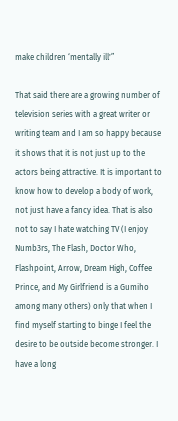make children ‘mentally ill'”

That said there are a growing number of television series with a great writer or writing team and I am so happy because it shows that it is not just up to the actors being attractive. It is important to know how to develop a body of work, not just have a fancy idea. That is also not to say I hate watching TV (I enjoy Numb3rs, The Flash, Doctor Who, Flashpoint, Arrow, Dream High, Coffee Prince, and My Girlfriend is a Gumiho among many others) only that when I find myself starting to binge I feel the desire to be outside become stronger. I have a long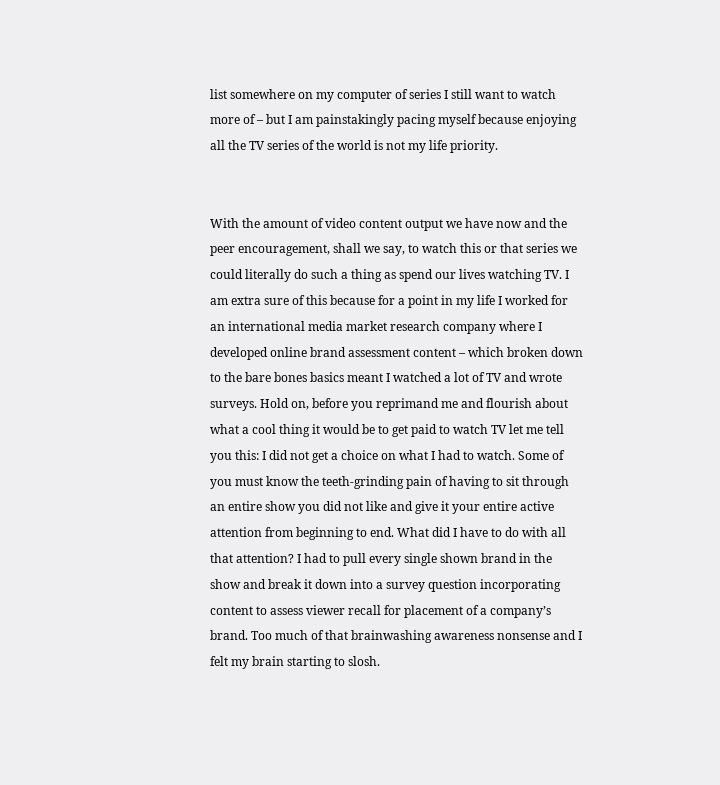list somewhere on my computer of series I still want to watch more of – but I am painstakingly pacing myself because enjoying all the TV series of the world is not my life priority.


With the amount of video content output we have now and the peer encouragement, shall we say, to watch this or that series we could literally do such a thing as spend our lives watching TV. I am extra sure of this because for a point in my life I worked for an international media market research company where I developed online brand assessment content – which broken down to the bare bones basics meant I watched a lot of TV and wrote surveys. Hold on, before you reprimand me and flourish about what a cool thing it would be to get paid to watch TV let me tell you this: I did not get a choice on what I had to watch. Some of you must know the teeth-grinding pain of having to sit through an entire show you did not like and give it your entire active attention from beginning to end. What did I have to do with all that attention? I had to pull every single shown brand in the show and break it down into a survey question incorporating content to assess viewer recall for placement of a company’s brand. Too much of that brainwashing awareness nonsense and I felt my brain starting to slosh.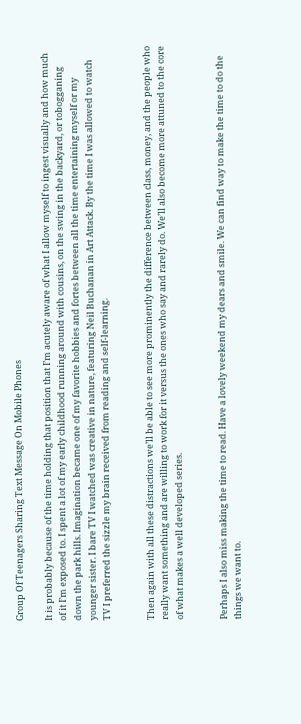Group Of Teenagers Sharing Text Message On Mobile Phones

It is probably because of the time holding that position that I’m acutely aware of what I allow myself to ingest visually and how much of it I’m exposed to. I spent a lot of my early childhood running around with cousins, on the swing in the backyard, or tobogganing down the park hills. Imagination became one of my favorite hobbies and fortes between all the time entertaining myself or my younger sister. I bare TV I watched was creative in nature, featuring Neil Buchanan in Art Attack. By the time I was allowed to watch TV I preferred the sizzle my brain received from reading and self-learning.


Then again with all these distractions we’ll be able to see more prominently the difference between class, money, and the people who really want something and are willing to work for it versus the ones who say and rarely do. We’ll also become more attuned to the core of what makes a well developed series.


Perhaps I also miss making the time to read. Have a lovely weekend my dears and smile. We can find way to make the time to do the things we want to.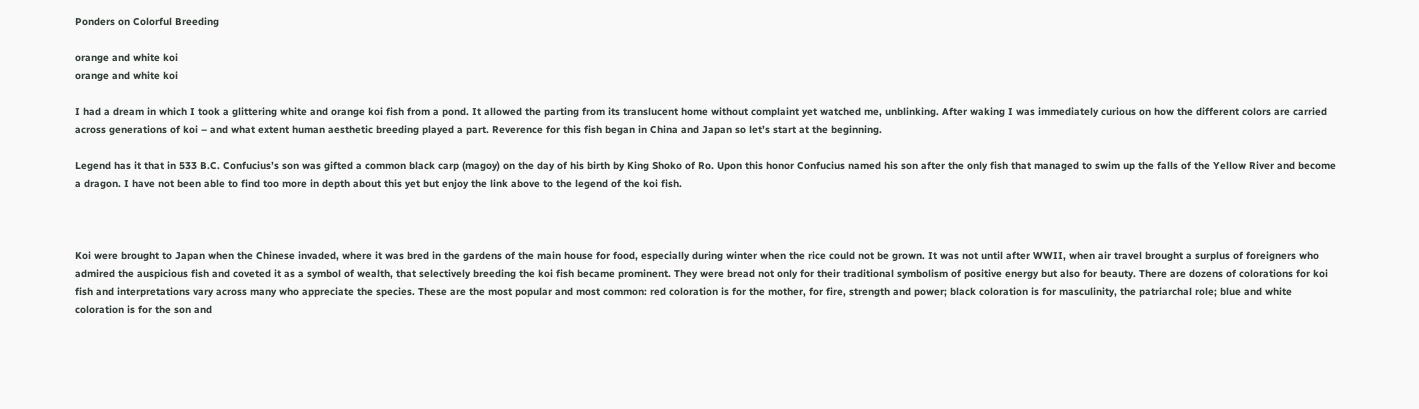Ponders on Colorful Breeding

orange and white koi
orange and white koi

I had a dream in which I took a glittering white and orange koi fish from a pond. It allowed the parting from its translucent home without complaint yet watched me, unblinking. After waking I was immediately curious on how the different colors are carried across generations of koi – and what extent human aesthetic breeding played a part. Reverence for this fish began in China and Japan so let’s start at the beginning.

Legend has it that in 533 B.C. Confucius’s son was gifted a common black carp (magoy) on the day of his birth by King Shoko of Ro. Upon this honor Confucius named his son after the only fish that managed to swim up the falls of the Yellow River and become a dragon. I have not been able to find too more in depth about this yet but enjoy the link above to the legend of the koi fish.



Koi were brought to Japan when the Chinese invaded, where it was bred in the gardens of the main house for food, especially during winter when the rice could not be grown. It was not until after WWII, when air travel brought a surplus of foreigners who admired the auspicious fish and coveted it as a symbol of wealth, that selectively breeding the koi fish became prominent. They were bread not only for their traditional symbolism of positive energy but also for beauty. There are dozens of colorations for koi fish and interpretations vary across many who appreciate the species. These are the most popular and most common: red coloration is for the mother, for fire, strength and power; black coloration is for masculinity, the patriarchal role; blue and white coloration is for the son and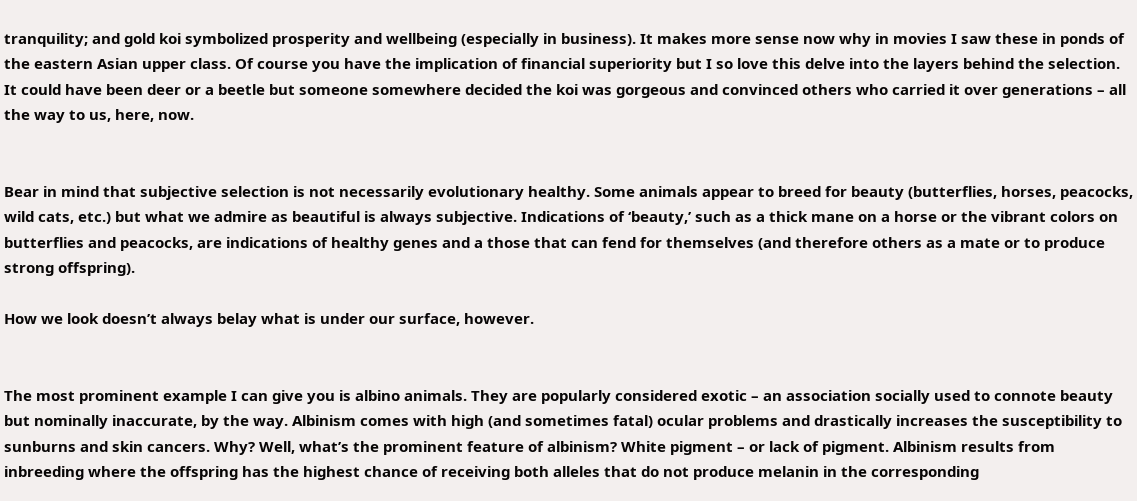tranquility; and gold koi symbolized prosperity and wellbeing (especially in business). It makes more sense now why in movies I saw these in ponds of the eastern Asian upper class. Of course you have the implication of financial superiority but I so love this delve into the layers behind the selection. It could have been deer or a beetle but someone somewhere decided the koi was gorgeous and convinced others who carried it over generations – all the way to us, here, now.


Bear in mind that subjective selection is not necessarily evolutionary healthy. Some animals appear to breed for beauty (butterflies, horses, peacocks, wild cats, etc.) but what we admire as beautiful is always subjective. Indications of ‘beauty,’ such as a thick mane on a horse or the vibrant colors on butterflies and peacocks, are indications of healthy genes and a those that can fend for themselves (and therefore others as a mate or to produce strong offspring).

How we look doesn’t always belay what is under our surface, however.


The most prominent example I can give you is albino animals. They are popularly considered exotic – an association socially used to connote beauty but nominally inaccurate, by the way. Albinism comes with high (and sometimes fatal) ocular problems and drastically increases the susceptibility to sunburns and skin cancers. Why? Well, what’s the prominent feature of albinism? White pigment – or lack of pigment. Albinism results from inbreeding where the offspring has the highest chance of receiving both alleles that do not produce melanin in the corresponding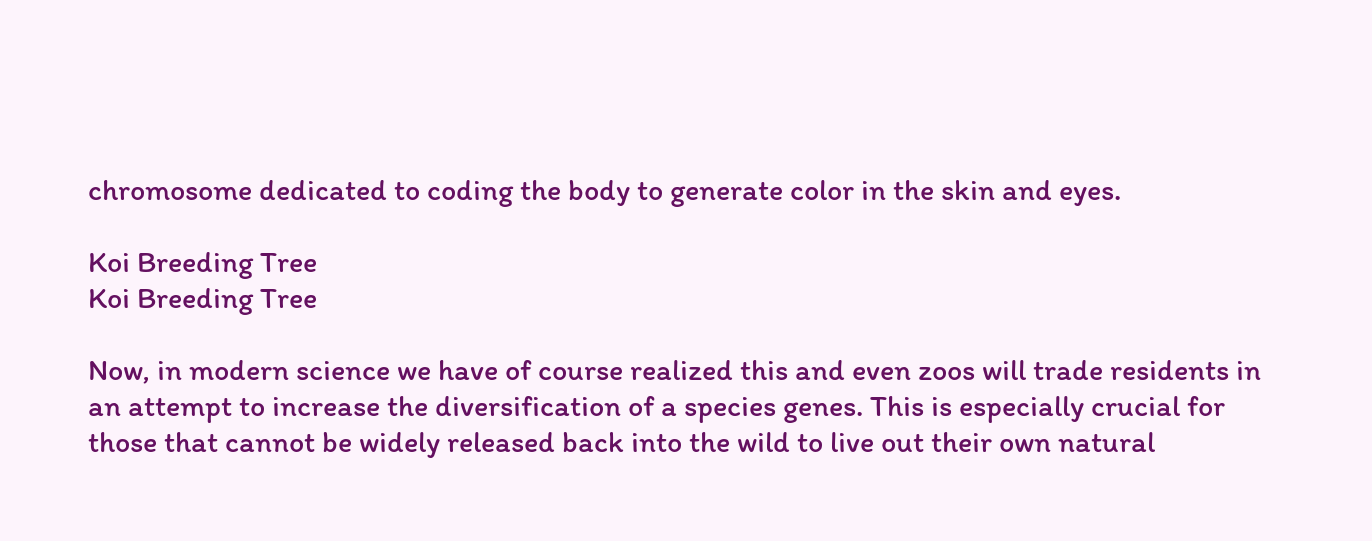chromosome dedicated to coding the body to generate color in the skin and eyes.

Koi Breeding Tree
Koi Breeding Tree

Now, in modern science we have of course realized this and even zoos will trade residents in an attempt to increase the diversification of a species genes. This is especially crucial for those that cannot be widely released back into the wild to live out their own natural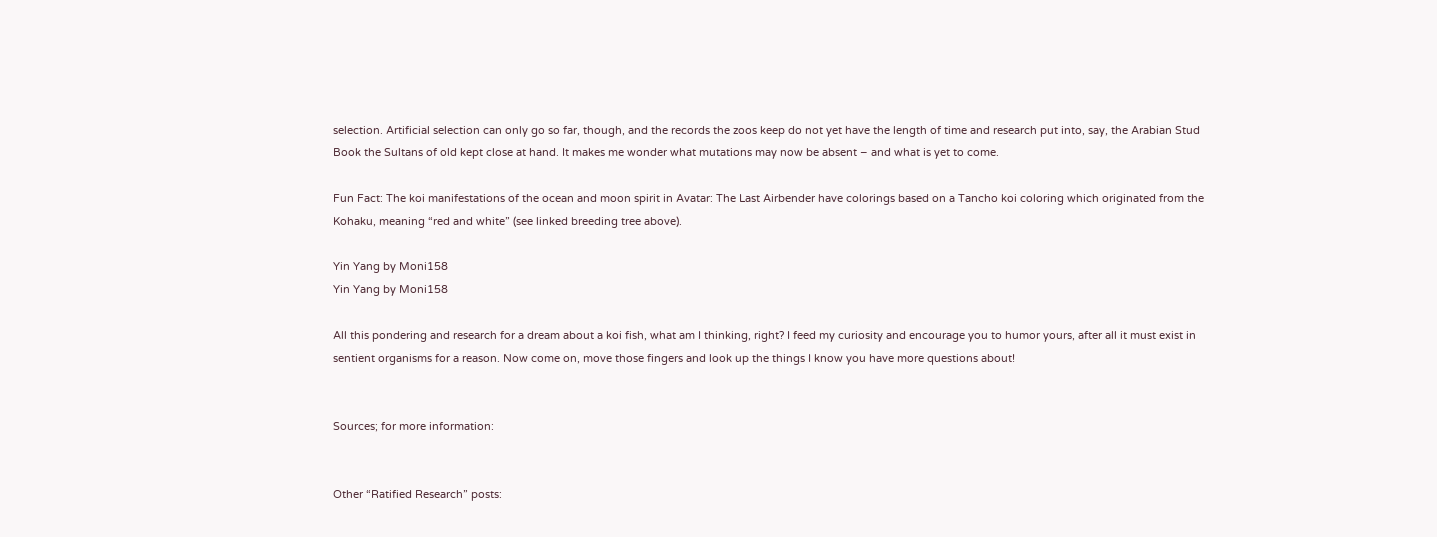selection. Artificial selection can only go so far, though, and the records the zoos keep do not yet have the length of time and research put into, say, the Arabian Stud Book the Sultans of old kept close at hand. It makes me wonder what mutations may now be absent – and what is yet to come.

Fun Fact: The koi manifestations of the ocean and moon spirit in Avatar: The Last Airbender have colorings based on a Tancho koi coloring which originated from the Kohaku, meaning “red and white” (see linked breeding tree above).

Yin Yang by Moni158
Yin Yang by Moni158

All this pondering and research for a dream about a koi fish, what am I thinking, right? I feed my curiosity and encourage you to humor yours, after all it must exist in sentient organisms for a reason. Now come on, move those fingers and look up the things I know you have more questions about!


Sources; for more information:


Other “Ratified Research” posts: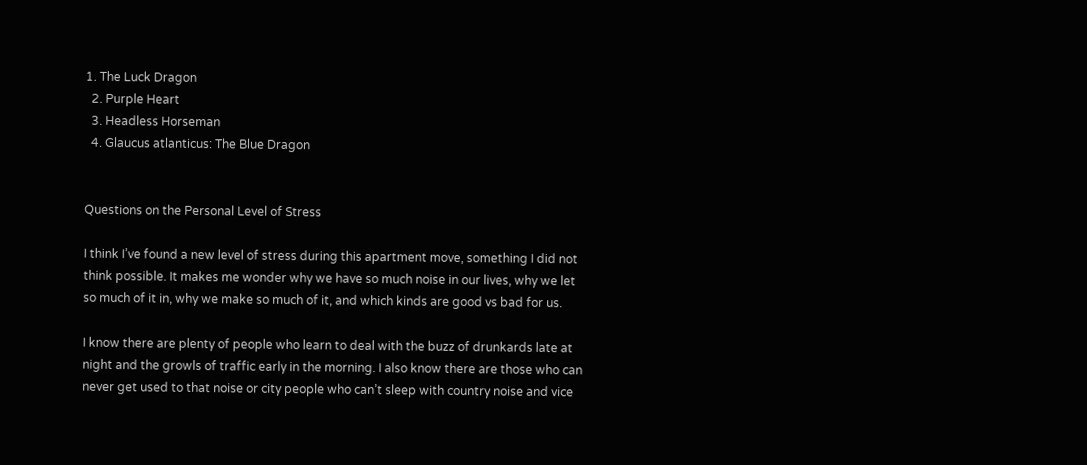1. The Luck Dragon
  2. Purple Heart
  3. Headless Horseman
  4. Glaucus atlanticus: The Blue Dragon


Questions on the Personal Level of Stress

I think I’ve found a new level of stress during this apartment move, something I did not think possible. It makes me wonder why we have so much noise in our lives, why we let so much of it in, why we make so much of it, and which kinds are good vs bad for us.

I know there are plenty of people who learn to deal with the buzz of drunkards late at night and the growls of traffic early in the morning. I also know there are those who can never get used to that noise or city people who can’t sleep with country noise and vice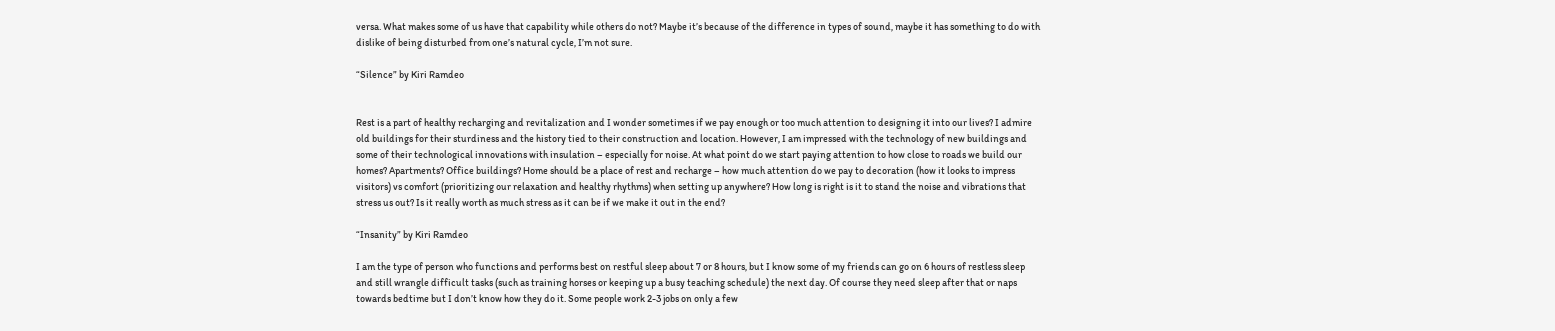versa. What makes some of us have that capability while others do not? Maybe it’s because of the difference in types of sound, maybe it has something to do with dislike of being disturbed from one’s natural cycle, I’m not sure.

“Silence” by Kiri Ramdeo


Rest is a part of healthy recharging and revitalization and I wonder sometimes if we pay enough or too much attention to designing it into our lives? I admire old buildings for their sturdiness and the history tied to their construction and location. However, I am impressed with the technology of new buildings and some of their technological innovations with insulation – especially for noise. At what point do we start paying attention to how close to roads we build our homes? Apartments? Office buildings? Home should be a place of rest and recharge – how much attention do we pay to decoration (how it looks to impress visitors) vs comfort (prioritizing our relaxation and healthy rhythms) when setting up anywhere? How long is right is it to stand the noise and vibrations that stress us out? Is it really worth as much stress as it can be if we make it out in the end?

“Insanity” by Kiri Ramdeo

I am the type of person who functions and performs best on restful sleep about 7 or 8 hours, but I know some of my friends can go on 6 hours of restless sleep and still wrangle difficult tasks (such as training horses or keeping up a busy teaching schedule) the next day. Of course they need sleep after that or naps towards bedtime but I don’t know how they do it. Some people work 2-3 jobs on only a few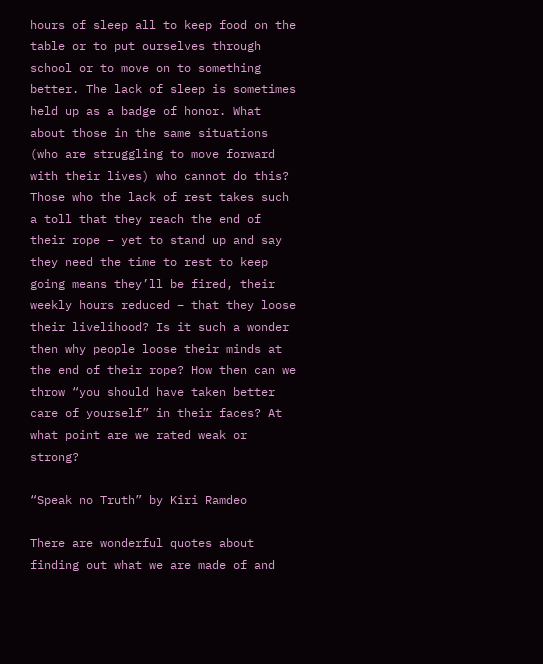hours of sleep all to keep food on the table or to put ourselves through school or to move on to something better. The lack of sleep is sometimes held up as a badge of honor. What about those in the same situations (who are struggling to move forward with their lives) who cannot do this? Those who the lack of rest takes such a toll that they reach the end of their rope – yet to stand up and say they need the time to rest to keep going means they’ll be fired, their weekly hours reduced – that they loose their livelihood? Is it such a wonder then why people loose their minds at the end of their rope? How then can we throw “you should have taken better care of yourself” in their faces? At what point are we rated weak or strong?

“Speak no Truth” by Kiri Ramdeo

There are wonderful quotes about finding out what we are made of and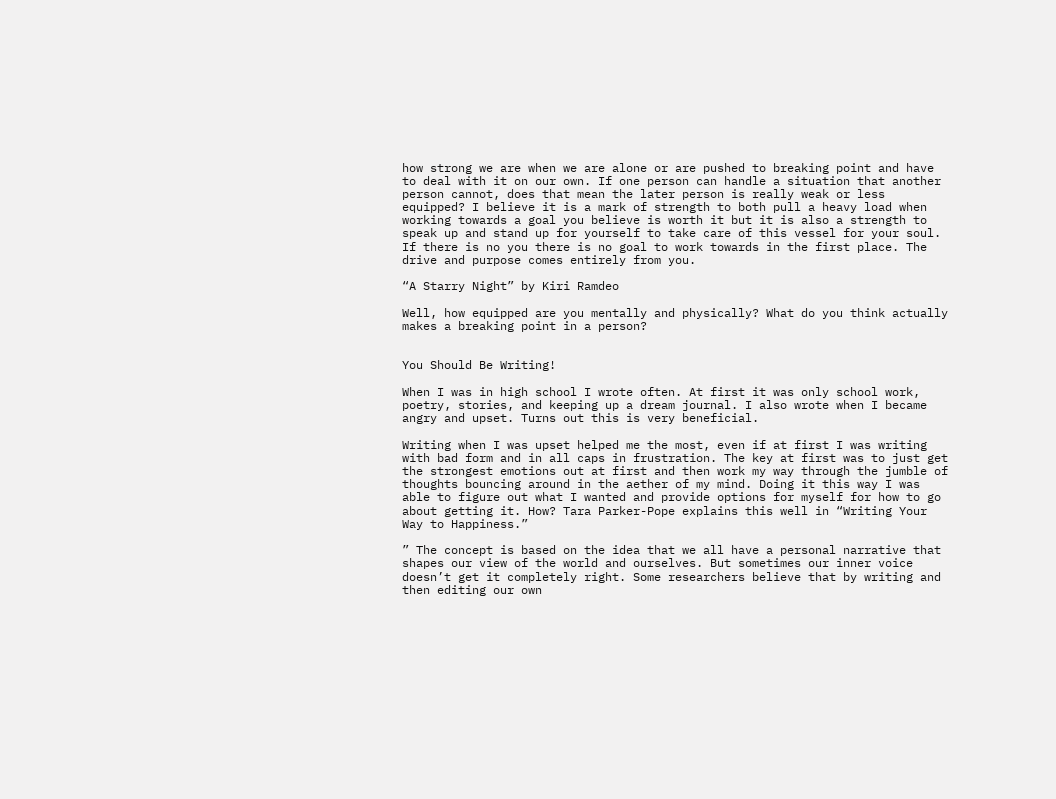how strong we are when we are alone or are pushed to breaking point and have to deal with it on our own. If one person can handle a situation that another person cannot, does that mean the later person is really weak or less equipped? I believe it is a mark of strength to both pull a heavy load when working towards a goal you believe is worth it but it is also a strength to speak up and stand up for yourself to take care of this vessel for your soul. If there is no you there is no goal to work towards in the first place. The drive and purpose comes entirely from you.

“A Starry Night” by Kiri Ramdeo

Well, how equipped are you mentally and physically? What do you think actually makes a breaking point in a person?


You Should Be Writing!

When I was in high school I wrote often. At first it was only school work, poetry, stories, and keeping up a dream journal. I also wrote when I became angry and upset. Turns out this is very beneficial.

Writing when I was upset helped me the most, even if at first I was writing with bad form and in all caps in frustration. The key at first was to just get the strongest emotions out at first and then work my way through the jumble of thoughts bouncing around in the aether of my mind. Doing it this way I was able to figure out what I wanted and provide options for myself for how to go about getting it. How? Tara Parker-Pope explains this well in “Writing Your Way to Happiness.”

” The concept is based on the idea that we all have a personal narrative that shapes our view of the world and ourselves. But sometimes our inner voice doesn’t get it completely right. Some researchers believe that by writing and then editing our own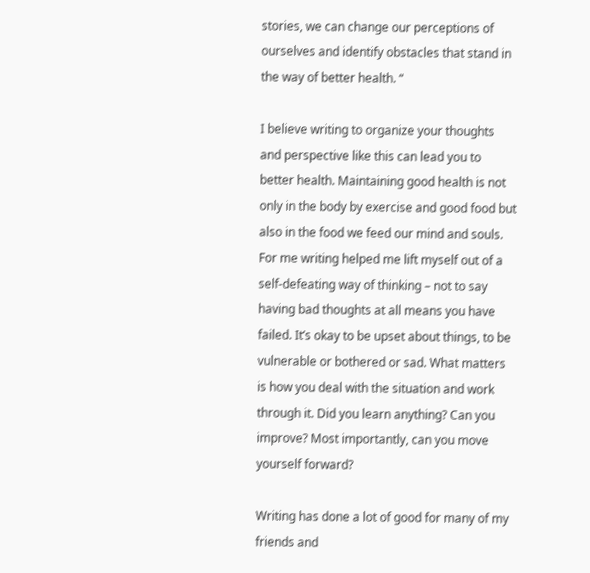stories, we can change our perceptions of ourselves and identify obstacles that stand in the way of better health. “

I believe writing to organize your thoughts and perspective like this can lead you to better health. Maintaining good health is not only in the body by exercise and good food but also in the food we feed our mind and souls. For me writing helped me lift myself out of a self-defeating way of thinking – not to say having bad thoughts at all means you have failed. It’s okay to be upset about things, to be vulnerable or bothered or sad. What matters is how you deal with the situation and work through it. Did you learn anything? Can you improve? Most importantly, can you move yourself forward?

Writing has done a lot of good for many of my friends and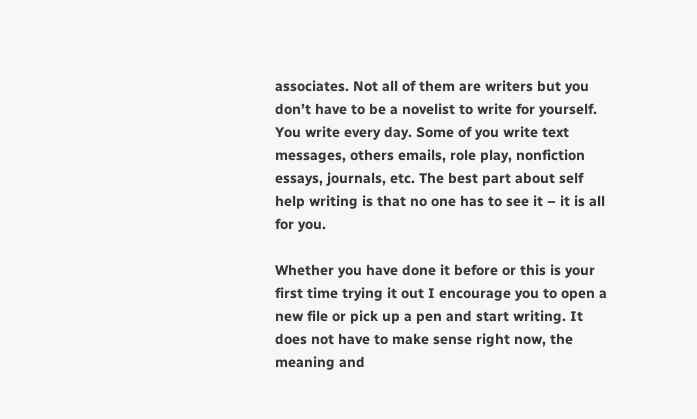associates. Not all of them are writers but you don’t have to be a novelist to write for yourself. You write every day. Some of you write text messages, others emails, role play, nonfiction essays, journals, etc. The best part about self help writing is that no one has to see it – it is all for you.

Whether you have done it before or this is your first time trying it out I encourage you to open a new file or pick up a pen and start writing. It does not have to make sense right now, the meaning and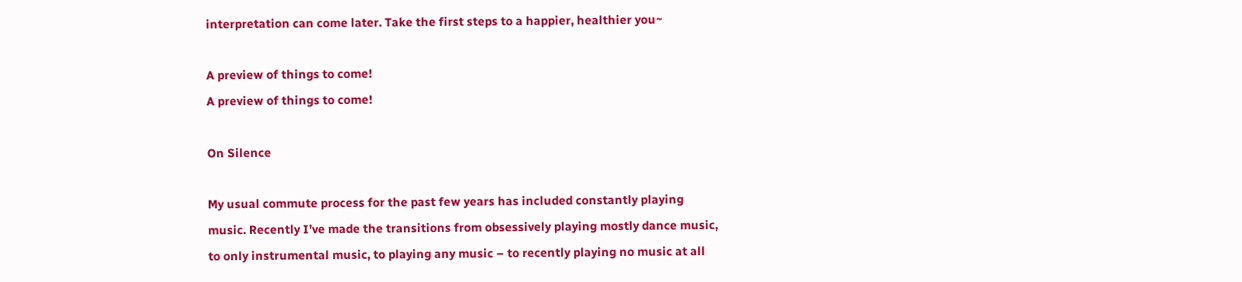interpretation can come later. Take the first steps to a happier, healthier you~

A preview of things to come!
A preview of things to come!

On Silence

My usual commute process for the past few years has included constantly playing music. Recently I’ve made the transitions from obsessively playing mostly dance music, to only instrumental music, to playing any music – to recently playing no music at all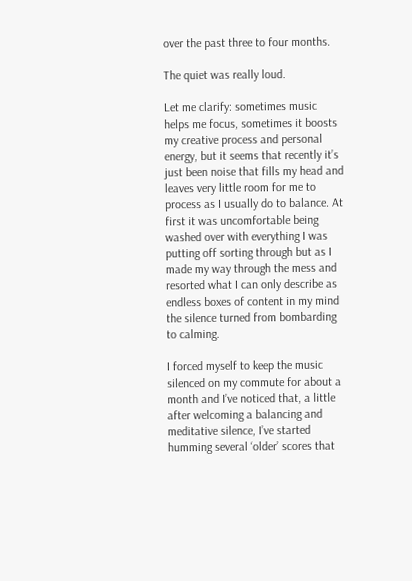over the past three to four months.

The quiet was really loud.

Let me clarify: sometimes music helps me focus, sometimes it boosts my creative process and personal energy, but it seems that recently it’s just been noise that fills my head and leaves very little room for me to process as I usually do to balance. At first it was uncomfortable being washed over with everything I was putting off sorting through but as I made my way through the mess and resorted what I can only describe as endless boxes of content in my mind the silence turned from bombarding to calming.

I forced myself to keep the music silenced on my commute for about a month and I’ve noticed that, a little after welcoming a balancing and meditative silence, I’ve started humming several ‘older’ scores that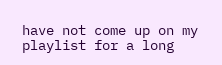have not come up on my playlist for a long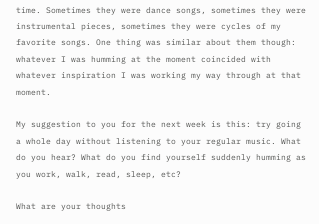time. Sometimes they were dance songs, sometimes they were instrumental pieces, sometimes they were cycles of my favorite songs. One thing was similar about them though: whatever I was humming at the moment coincided with whatever inspiration I was working my way through at that moment.

My suggestion to you for the next week is this: try going a whole day without listening to your regular music. What do you hear? What do you find yourself suddenly humming as you work, walk, read, sleep, etc?

What are your thoughts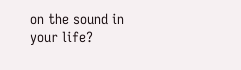on the sound in your life?